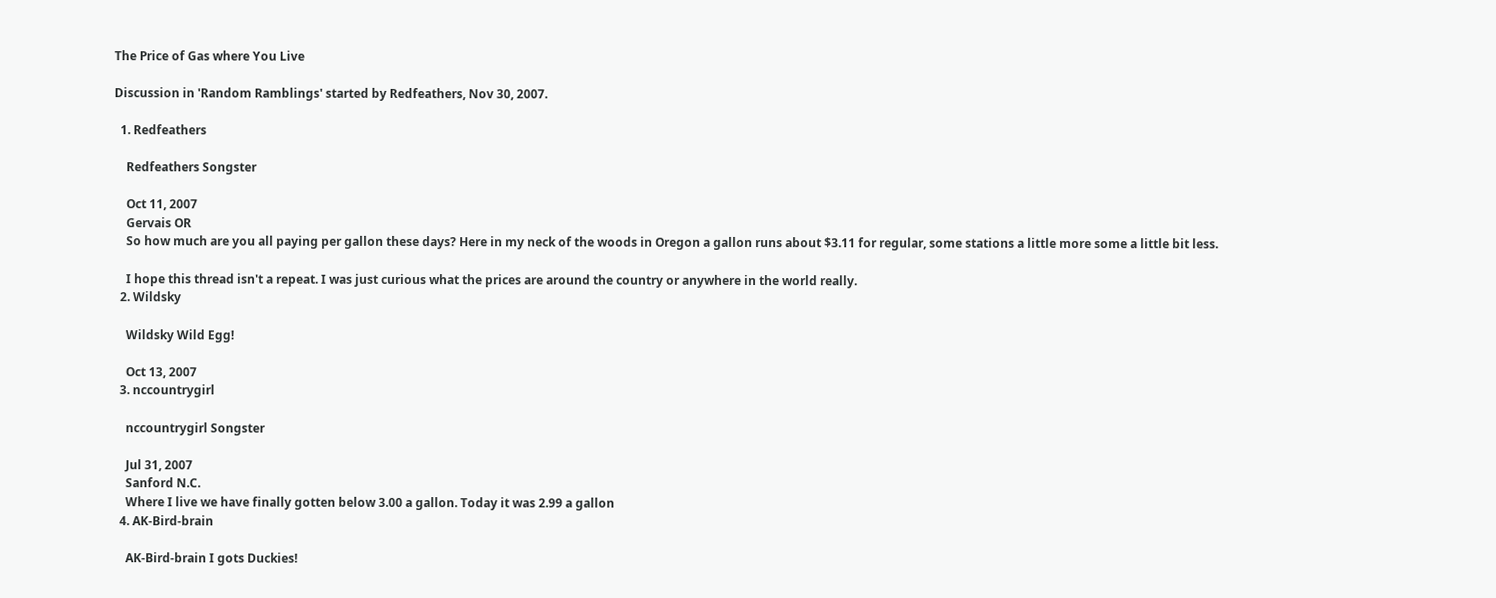The Price of Gas where You Live

Discussion in 'Random Ramblings' started by Redfeathers, Nov 30, 2007.

  1. Redfeathers

    Redfeathers Songster

    Oct 11, 2007
    Gervais OR
    So how much are you all paying per gallon these days? Here in my neck of the woods in Oregon a gallon runs about $3.11 for regular, some stations a little more some a little bit less.

    I hope this thread isn't a repeat. I was just curious what the prices are around the country or anywhere in the world really.
  2. Wildsky

    Wildsky Wild Egg!

    Oct 13, 2007
  3. nccountrygirl

    nccountrygirl Songster

    Jul 31, 2007
    Sanford N.C.
    Where I live we have finally gotten below 3.00 a gallon. Today it was 2.99 a gallon
  4. AK-Bird-brain

    AK-Bird-brain I gots Duckies!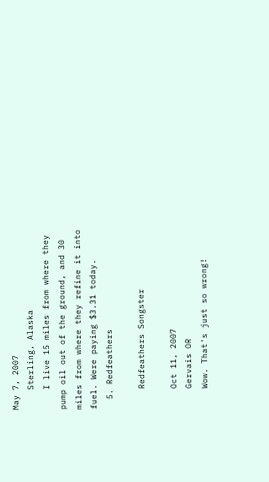May 7, 2007
    Sterling, Alaska
    I live 15 miles from where they pump oil out of the ground, and 30 miles from where they refine it into fuel. Were paying $3.31 today.
  5. Redfeathers

    Redfeathers Songster

    Oct 11, 2007
    Gervais OR
    Wow. That's just so wrong!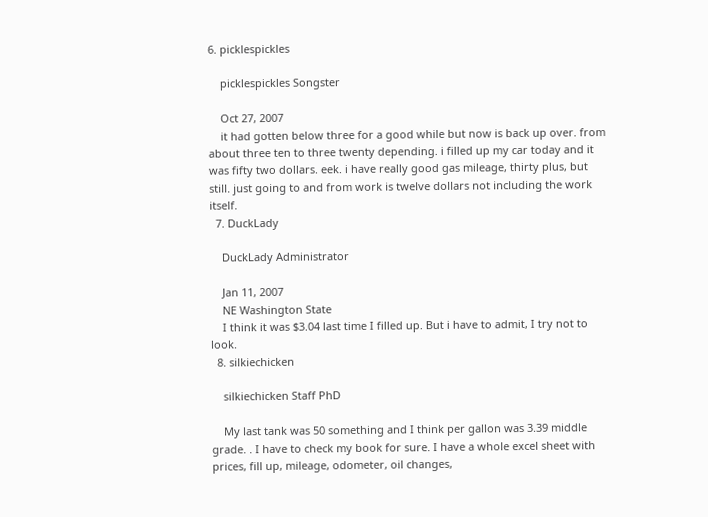6. picklespickles

    picklespickles Songster

    Oct 27, 2007
    it had gotten below three for a good while but now is back up over. from about three ten to three twenty depending. i filled up my car today and it was fifty two dollars. eek. i have really good gas mileage, thirty plus, but still. just going to and from work is twelve dollars not including the work itself.
  7. DuckLady

    DuckLady Administrator

    Jan 11, 2007
    NE Washington State
    I think it was $3.04 last time I filled up. But i have to admit, I try not to look.
  8. silkiechicken

    silkiechicken Staff PhD

    My last tank was 50 something and I think per gallon was 3.39 middle grade. . I have to check my book for sure. I have a whole excel sheet with prices, fill up, mileage, odometer, oil changes,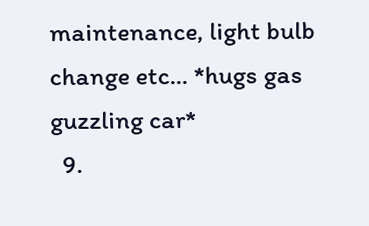maintenance, light bulb change etc... *hugs gas guzzling car*
  9.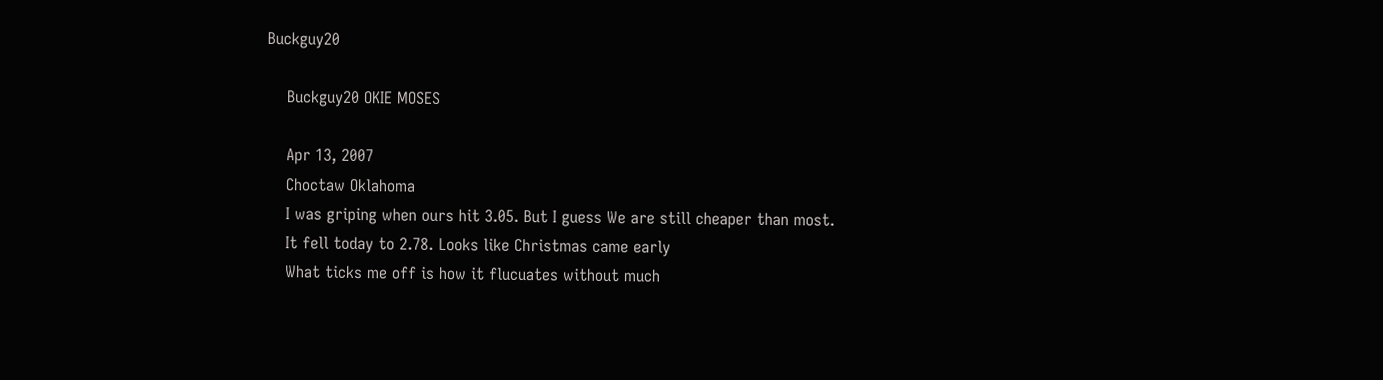Buckguy20

    Buckguy20 OKIE MOSES

    Apr 13, 2007
    Choctaw Oklahoma
    I was griping when ours hit 3.05. But I guess We are still cheaper than most.
    It fell today to 2.78. Looks like Christmas came early
    What ticks me off is how it flucuates without much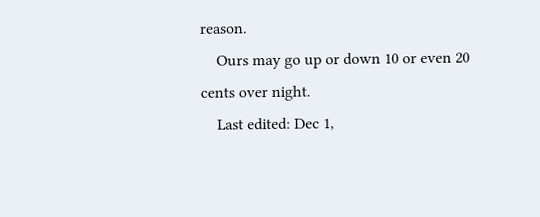reason.
    Ours may go up or down 10 or even 20 cents over night.
    Last edited: Dec 1,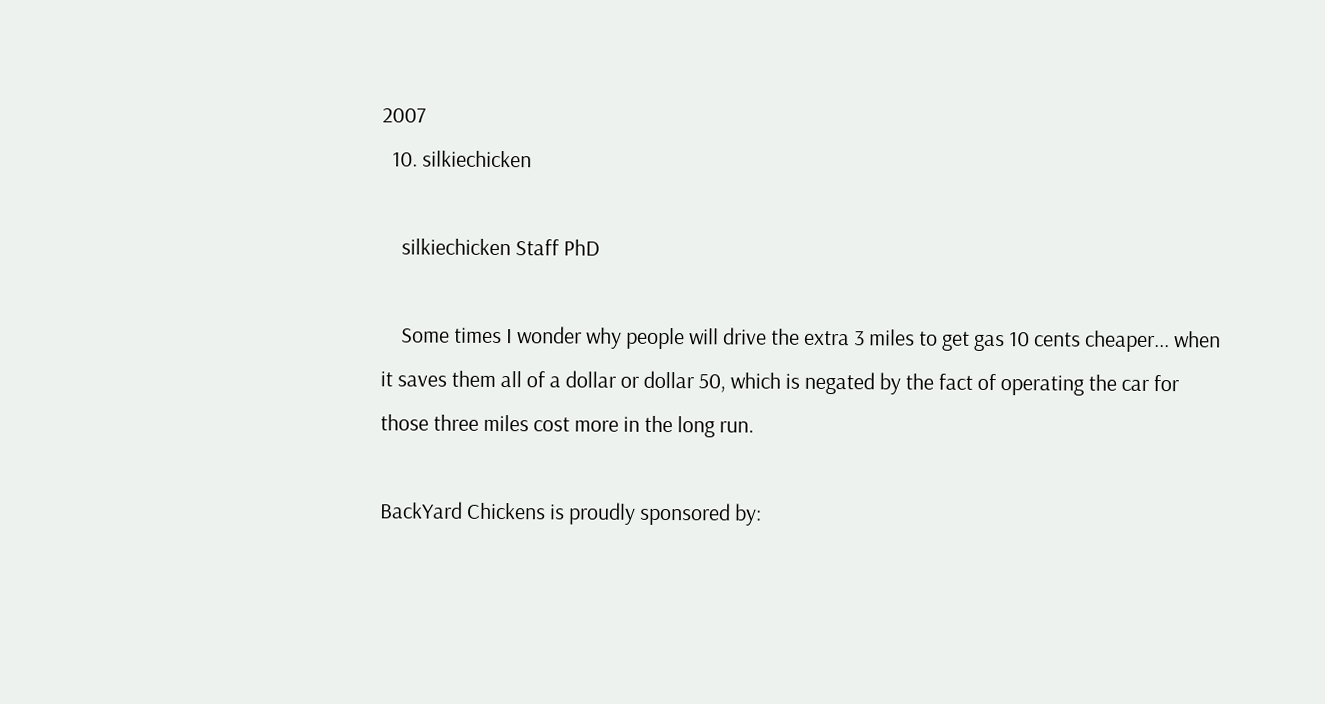2007
  10. silkiechicken

    silkiechicken Staff PhD

    Some times I wonder why people will drive the extra 3 miles to get gas 10 cents cheaper... when it saves them all of a dollar or dollar 50, which is negated by the fact of operating the car for those three miles cost more in the long run.

BackYard Chickens is proudly sponsored by: